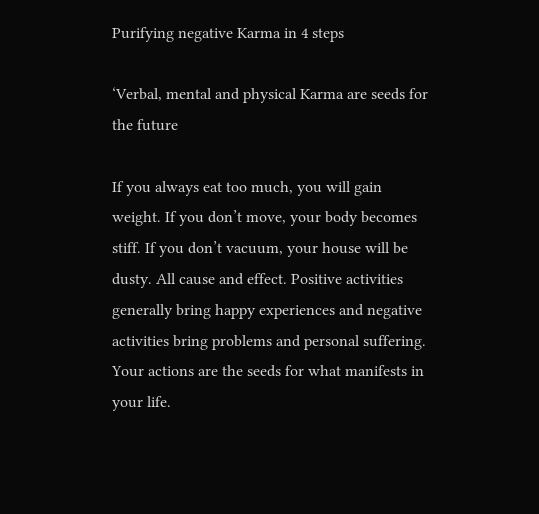Purifying negative Karma in 4 steps

‘Verbal, mental and physical Karma are seeds for the future

If you always eat too much, you will gain weight. If you don’t move, your body becomes stiff. If you don’t vacuum, your house will be dusty. All cause and effect. Positive activities generally bring happy experiences and negative activities bring problems and personal suffering. Your actions are the seeds for what manifests in your life.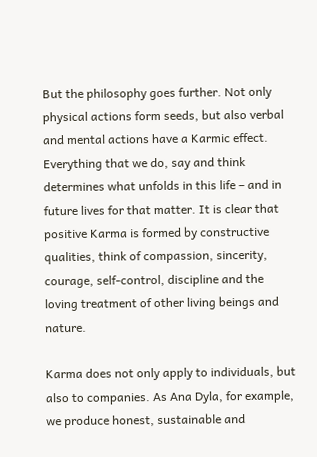But the philosophy goes further. Not only physical actions form seeds, but also verbal and mental actions have a Karmic effect. Everything that we do, say and think determines what unfolds in this life – and in future lives for that matter. It is clear that positive Karma is formed by constructive qualities, think of compassion, sincerity, courage, self-control, discipline and the loving treatment of other living beings and nature.

Karma does not only apply to individuals, but also to companies. As Ana Dyla, for example, we produce honest, sustainable and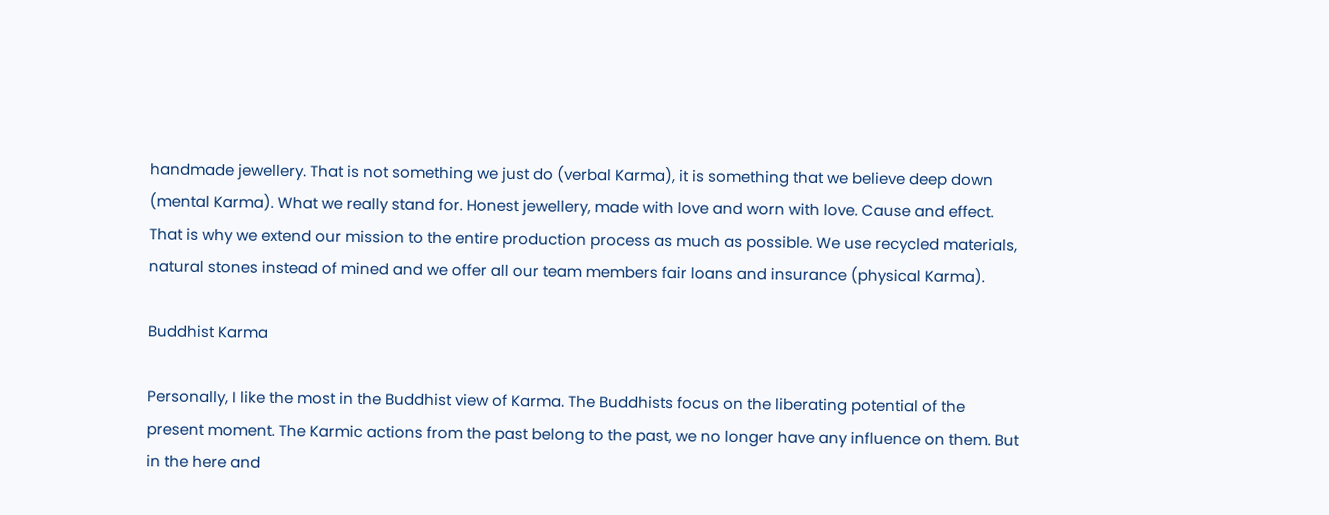handmade jewellery. That is not something we just do (verbal Karma), it is something that we believe deep down (mental Karma). What we really stand for. Honest jewellery, made with love and worn with love. Cause and effect. That is why we extend our mission to the entire production process as much as possible. We use recycled materials, natural stones instead of mined and we offer all our team members fair loans and insurance (physical Karma).

Buddhist Karma

Personally, I like the most in the Buddhist view of Karma. The Buddhists focus on the liberating potential of the present moment. The Karmic actions from the past belong to the past, we no longer have any influence on them. But in the here and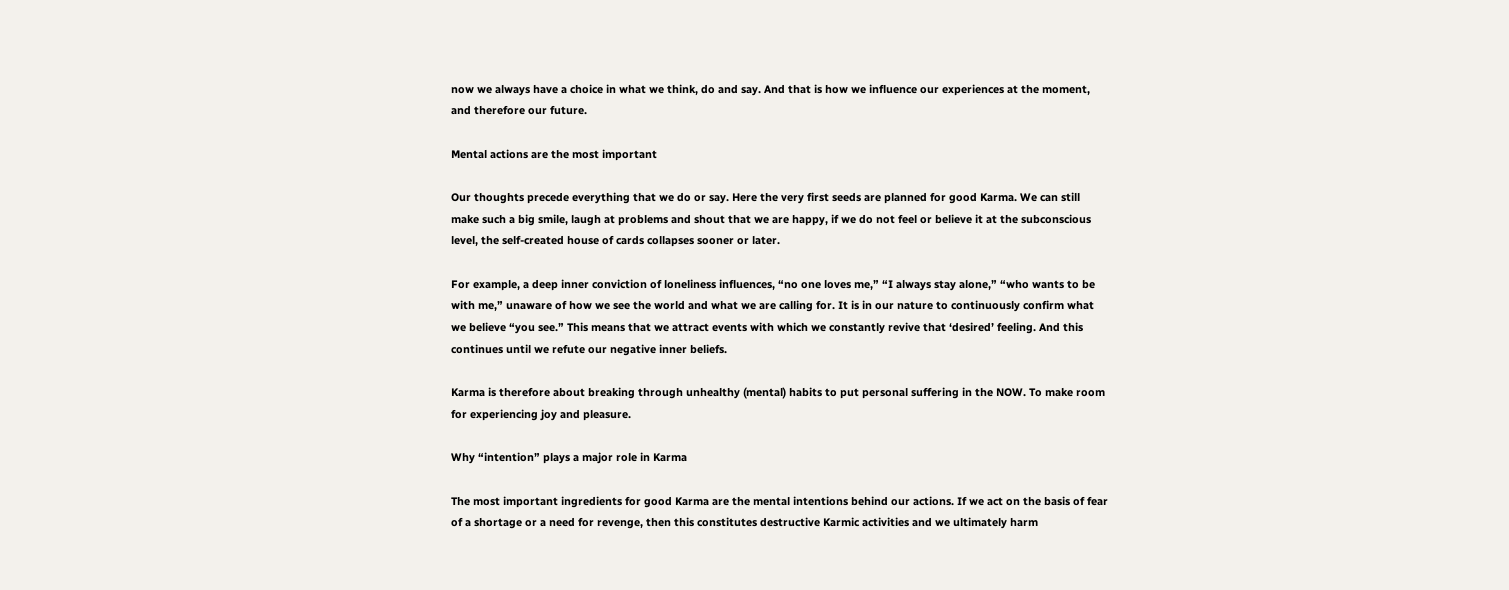now we always have a choice in what we think, do and say. And that is how we influence our experiences at the moment, and therefore our future.

Mental actions are the most important

Our thoughts precede everything that we do or say. Here the very first seeds are planned for good Karma. We can still make such a big smile, laugh at problems and shout that we are happy, if we do not feel or believe it at the subconscious level, the self-created house of cards collapses sooner or later.

For example, a deep inner conviction of loneliness influences, “no one loves me,” “I always stay alone,” “who wants to be with me,” unaware of how we see the world and what we are calling for. It is in our nature to continuously confirm what we believe “you see.” This means that we attract events with which we constantly revive that ‘desired’ feeling. And this continues until we refute our negative inner beliefs.

Karma is therefore about breaking through unhealthy (mental) habits to put personal suffering in the NOW. To make room for experiencing joy and pleasure.

Why “intention” plays a major role in Karma

The most important ingredients for good Karma are the mental intentions behind our actions. If we act on the basis of fear of a shortage or a need for revenge, then this constitutes destructive Karmic activities and we ultimately harm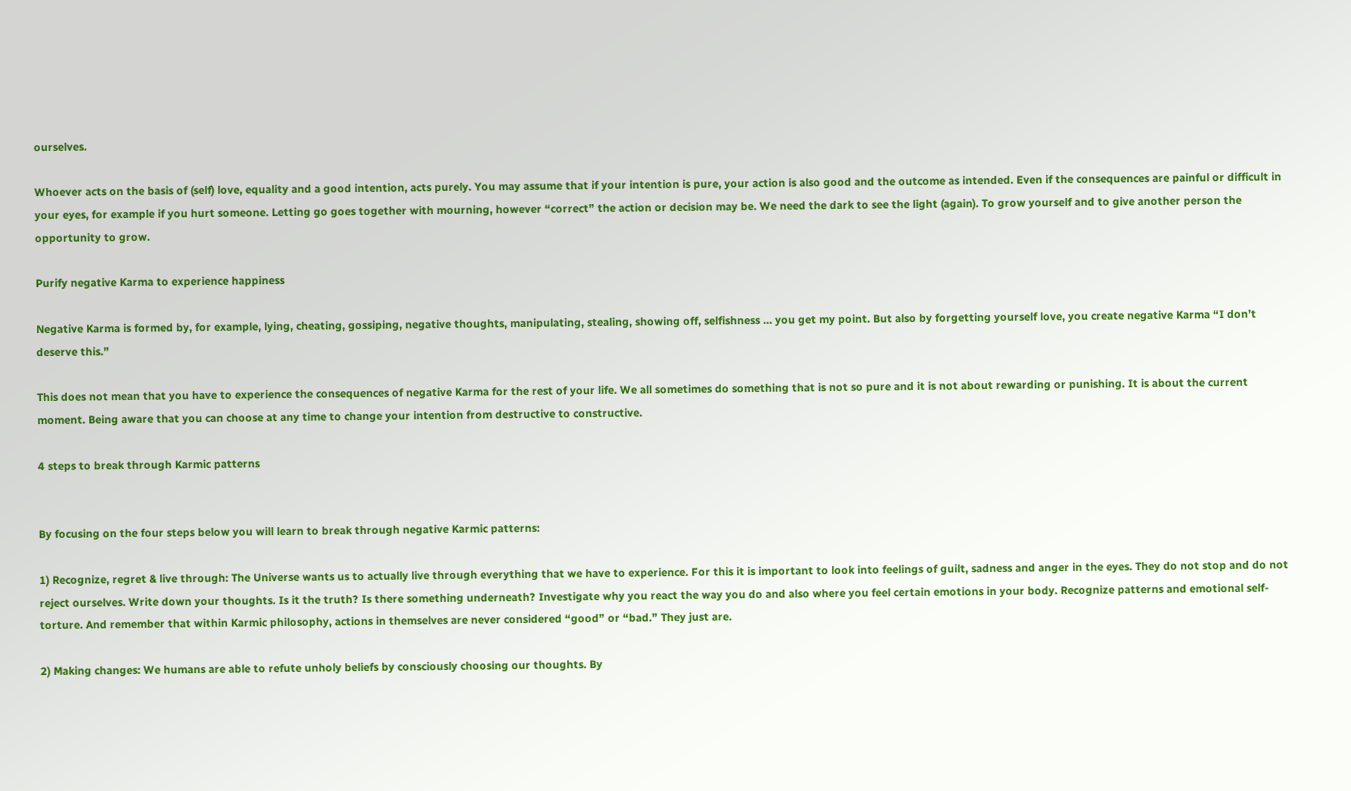ourselves.

Whoever acts on the basis of (self) love, equality and a good intention, acts purely. You may assume that if your intention is pure, your action is also good and the outcome as intended. Even if the consequences are painful or difficult in your eyes, for example if you hurt someone. Letting go goes together with mourning, however “correct” the action or decision may be. We need the dark to see the light (again). To grow yourself and to give another person the opportunity to grow.

Purify negative Karma to experience happiness

Negative Karma is formed by, for example, lying, cheating, gossiping, negative thoughts, manipulating, stealing, showing off, selfishness … you get my point. But also by forgetting yourself love, you create negative Karma “I don’t deserve this.”

This does not mean that you have to experience the consequences of negative Karma for the rest of your life. We all sometimes do something that is not so pure and it is not about rewarding or punishing. It is about the current moment. Being aware that you can choose at any time to change your intention from destructive to constructive.

4 steps to break through Karmic patterns


By focusing on the four steps below you will learn to break through negative Karmic patterns:

1) Recognize, regret & live through: The Universe wants us to actually live through everything that we have to experience. For this it is important to look into feelings of guilt, sadness and anger in the eyes. They do not stop and do not reject ourselves. Write down your thoughts. Is it the truth? Is there something underneath? Investigate why you react the way you do and also where you feel certain emotions in your body. Recognize patterns and emotional self-torture. And remember that within Karmic philosophy, actions in themselves are never considered “good” or “bad.” They just are.

2) Making changes: We humans are able to refute unholy beliefs by consciously choosing our thoughts. By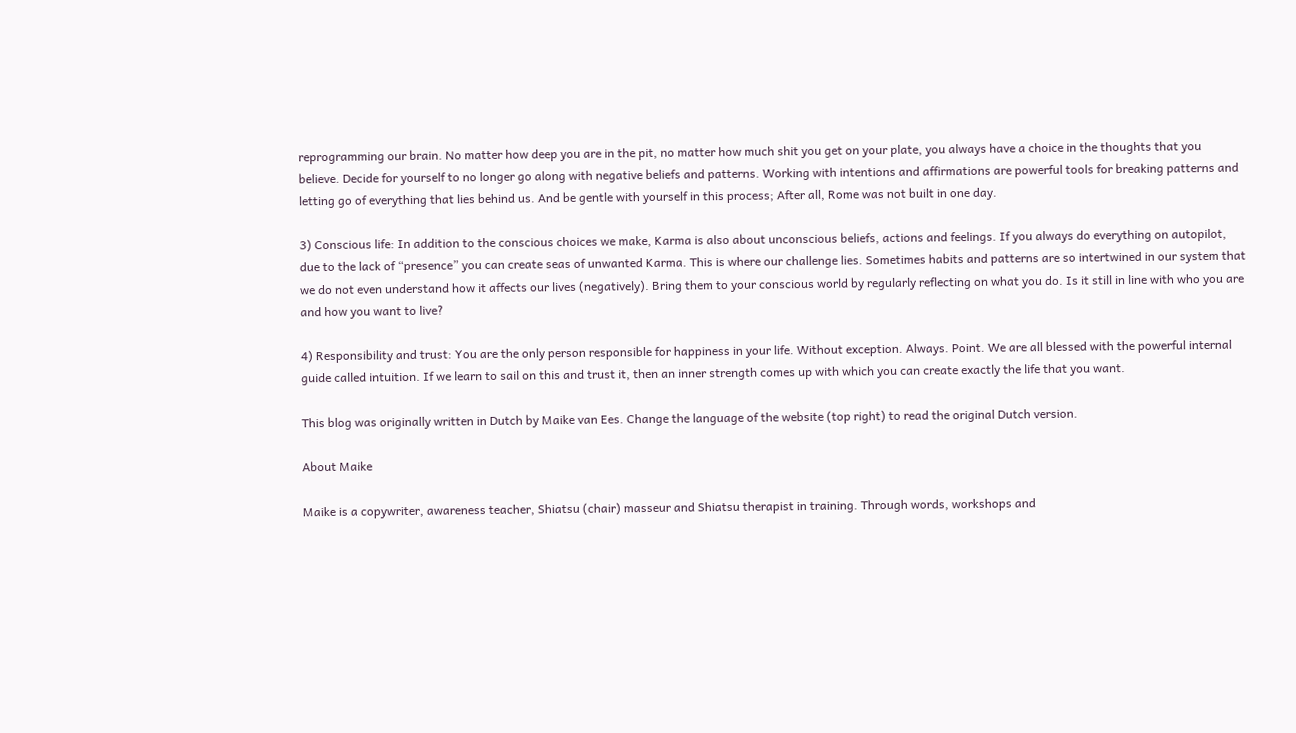reprogramming our brain. No matter how deep you are in the pit, no matter how much shit you get on your plate, you always have a choice in the thoughts that you believe. Decide for yourself to no longer go along with negative beliefs and patterns. Working with intentions and affirmations are powerful tools for breaking patterns and letting go of everything that lies behind us. And be gentle with yourself in this process; After all, Rome was not built in one day.

3) Conscious life: In addition to the conscious choices we make, Karma is also about unconscious beliefs, actions and feelings. If you always do everything on autopilot, due to the lack of “presence” you can create seas of unwanted Karma. This is where our challenge lies. Sometimes habits and patterns are so intertwined in our system that we do not even understand how it affects our lives (negatively). Bring them to your conscious world by regularly reflecting on what you do. Is it still in line with who you are and how you want to live?

4) Responsibility and trust: You are the only person responsible for happiness in your life. Without exception. Always. Point. We are all blessed with the powerful internal guide called intuition. If we learn to sail on this and trust it, then an inner strength comes up with which you can create exactly the life that you want.

This blog was originally written in Dutch by Maike van Ees. Change the language of the website (top right) to read the original Dutch version.

About Maike

Maike is a copywriter, awareness teacher, Shiatsu (chair) masseur and Shiatsu therapist in training. Through words, workshops and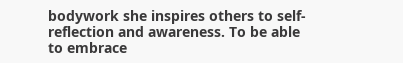bodywork she inspires others to self-reflection and awareness. To be able to embrace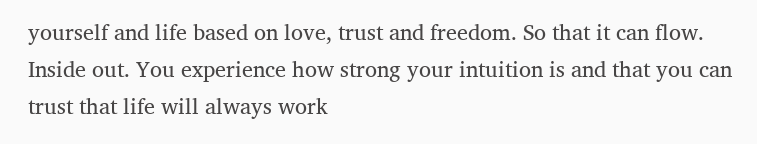yourself and life based on love, trust and freedom. So that it can flow. Inside out. You experience how strong your intuition is and that you can trust that life will always work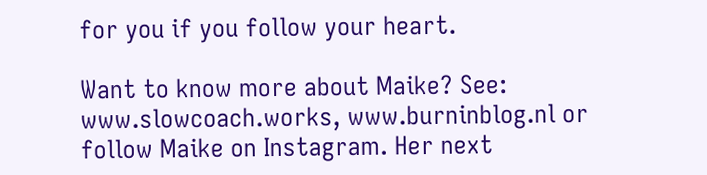for you if you follow your heart.

Want to know more about Maike? See: www.slowcoach.works, www.burninblog.nl or follow Maike on Instagram. Her next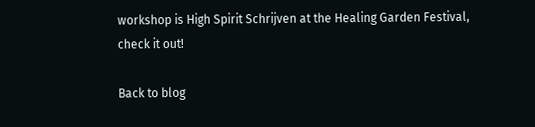workshop is High Spirit Schrijven at the Healing Garden Festival, check it out!

Back to blog